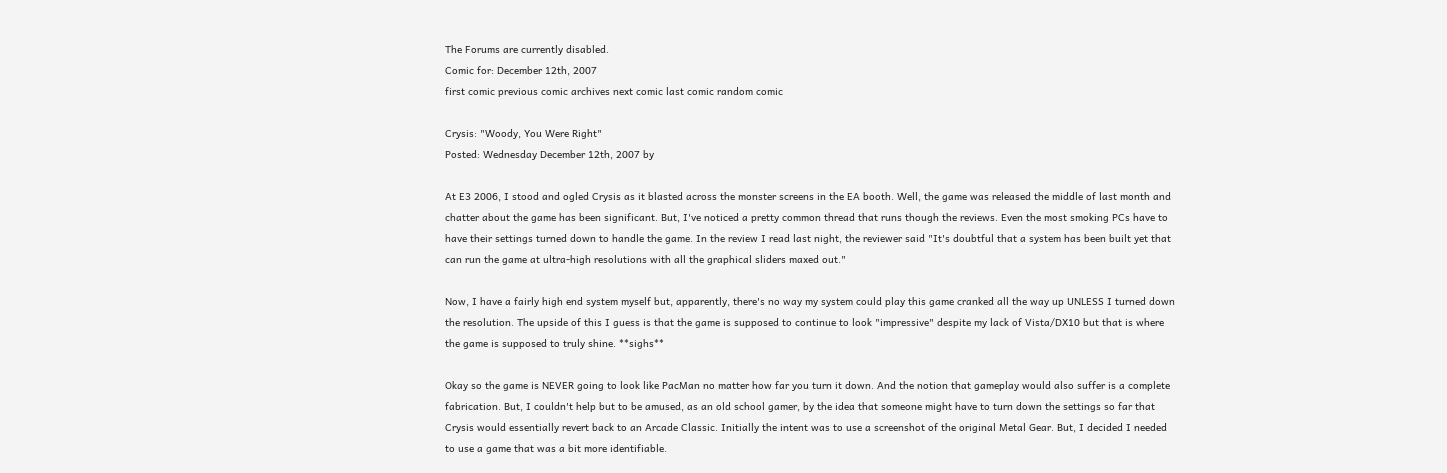The Forums are currently disabled.
Comic for: December 12th, 2007
first comic previous comic archives next comic last comic random comic

Crysis: "Woody, You Were Right"
Posted: Wednesday December 12th, 2007 by

At E3 2006, I stood and ogled Crysis as it blasted across the monster screens in the EA booth. Well, the game was released the middle of last month and chatter about the game has been significant. But, I've noticed a pretty common thread that runs though the reviews. Even the most smoking PCs have to have their settings turned down to handle the game. In the review I read last night, the reviewer said "It's doubtful that a system has been built yet that can run the game at ultra-high resolutions with all the graphical sliders maxed out."

Now, I have a fairly high end system myself but, apparently, there's no way my system could play this game cranked all the way up UNLESS I turned down the resolution. The upside of this I guess is that the game is supposed to continue to look "impressive" despite my lack of Vista/DX10 but that is where the game is supposed to truly shine. **sighs**

Okay so the game is NEVER going to look like PacMan no matter how far you turn it down. And the notion that gameplay would also suffer is a complete fabrication. But, I couldn't help but to be amused, as an old school gamer, by the idea that someone might have to turn down the settings so far that Crysis would essentially revert back to an Arcade Classic. Initially the intent was to use a screenshot of the original Metal Gear. But, I decided I needed to use a game that was a bit more identifiable.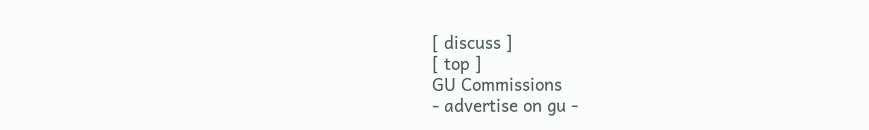[ discuss ]
[ top ]
GU Commissions
- advertise on gu -